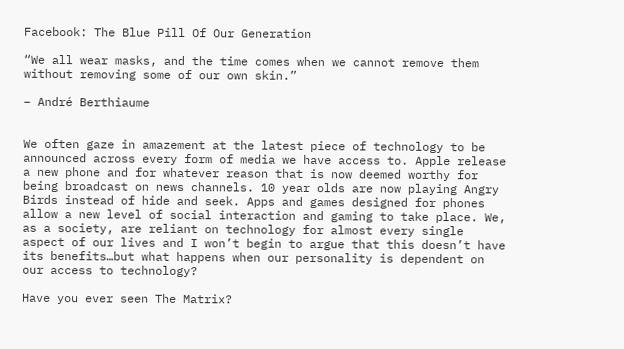Facebook: The Blue Pill Of Our Generation

“We all wear masks, and the time comes when we cannot remove them without removing some of our own skin.”

– André Berthiaume


We often gaze in amazement at the latest piece of technology to be announced across every form of media we have access to. Apple release a new phone and for whatever reason that is now deemed worthy for being broadcast on news channels. 10 year olds are now playing Angry Birds instead of hide and seek. Apps and games designed for phones allow a new level of social interaction and gaming to take place. We, as a society, are reliant on technology for almost every single aspect of our lives and I won’t begin to argue that this doesn’t have its benefits…but what happens when our personality is dependent on our access to technology?

Have you ever seen The Matrix?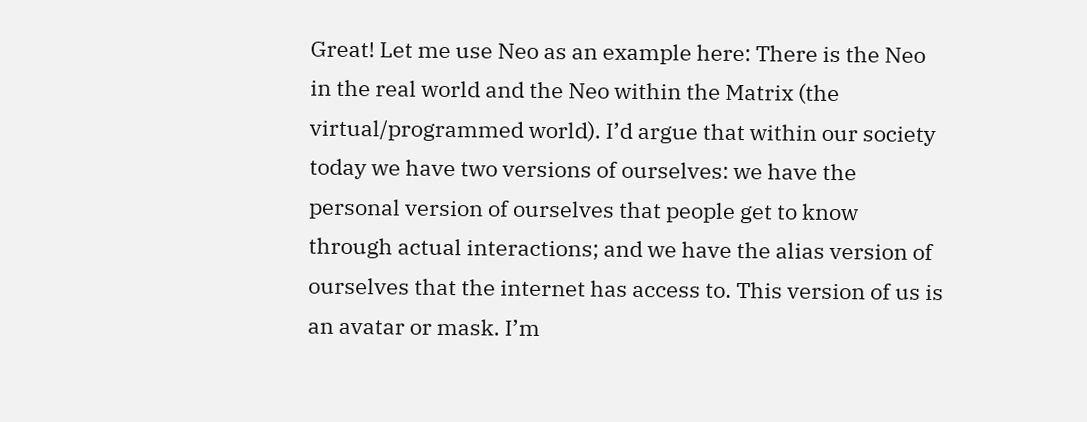Great! Let me use Neo as an example here: There is the Neo in the real world and the Neo within the Matrix (the virtual/programmed world). I’d argue that within our society today we have two versions of ourselves: we have the personal version of ourselves that people get to know through actual interactions; and we have the alias version of ourselves that the internet has access to. This version of us is an avatar or mask. I’m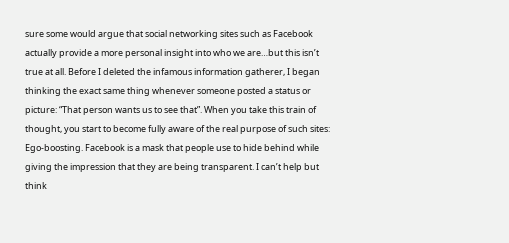sure some would argue that social networking sites such as Facebook actually provide a more personal insight into who we are…but this isn’t true at all. Before I deleted the infamous information gatherer, I began thinking the exact same thing whenever someone posted a status or picture: “That person wants us to see that”. When you take this train of thought, you start to become fully aware of the real purpose of such sites: Ego-boosting. Facebook is a mask that people use to hide behind while giving the impression that they are being transparent. I can’t help but think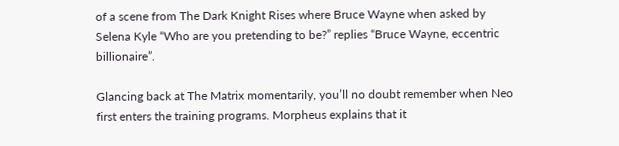of a scene from The Dark Knight Rises where Bruce Wayne when asked by Selena Kyle “Who are you pretending to be?” replies “Bruce Wayne, eccentric billionaire”.

Glancing back at The Matrix momentarily, you’ll no doubt remember when Neo first enters the training programs. Morpheus explains that it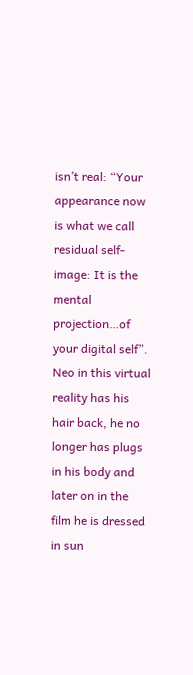isn’t real: “Your appearance now is what we call residual self-image: It is the mental projection…of your digital self”. Neo in this virtual reality has his hair back, he no longer has plugs in his body and later on in the film he is dressed in sun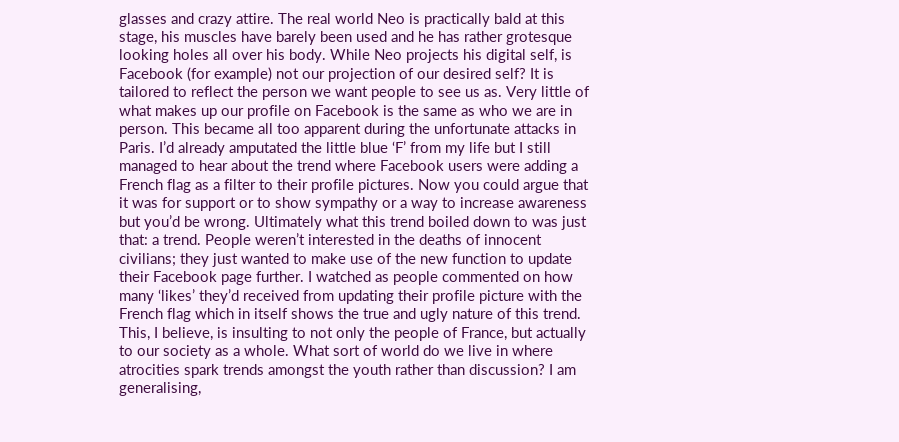glasses and crazy attire. The real world Neo is practically bald at this stage, his muscles have barely been used and he has rather grotesque looking holes all over his body. While Neo projects his digital self, is Facebook (for example) not our projection of our desired self? It is tailored to reflect the person we want people to see us as. Very little of what makes up our profile on Facebook is the same as who we are in person. This became all too apparent during the unfortunate attacks in Paris. I’d already amputated the little blue ‘F’ from my life but I still managed to hear about the trend where Facebook users were adding a French flag as a filter to their profile pictures. Now you could argue that it was for support or to show sympathy or a way to increase awareness but you’d be wrong. Ultimately what this trend boiled down to was just that: a trend. People weren’t interested in the deaths of innocent civilians; they just wanted to make use of the new function to update their Facebook page further. I watched as people commented on how many ‘likes’ they’d received from updating their profile picture with the French flag which in itself shows the true and ugly nature of this trend. This, I believe, is insulting to not only the people of France, but actually to our society as a whole. What sort of world do we live in where atrocities spark trends amongst the youth rather than discussion? I am generalising,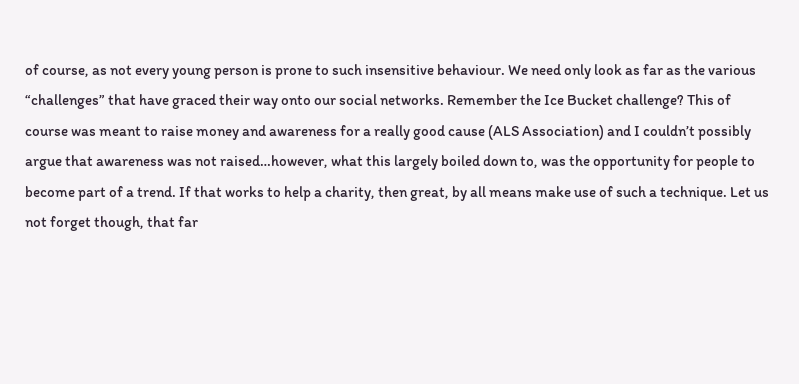of course, as not every young person is prone to such insensitive behaviour. We need only look as far as the various “challenges” that have graced their way onto our social networks. Remember the Ice Bucket challenge? This of course was meant to raise money and awareness for a really good cause (ALS Association) and I couldn’t possibly argue that awareness was not raised…however, what this largely boiled down to, was the opportunity for people to become part of a trend. If that works to help a charity, then great, by all means make use of such a technique. Let us not forget though, that far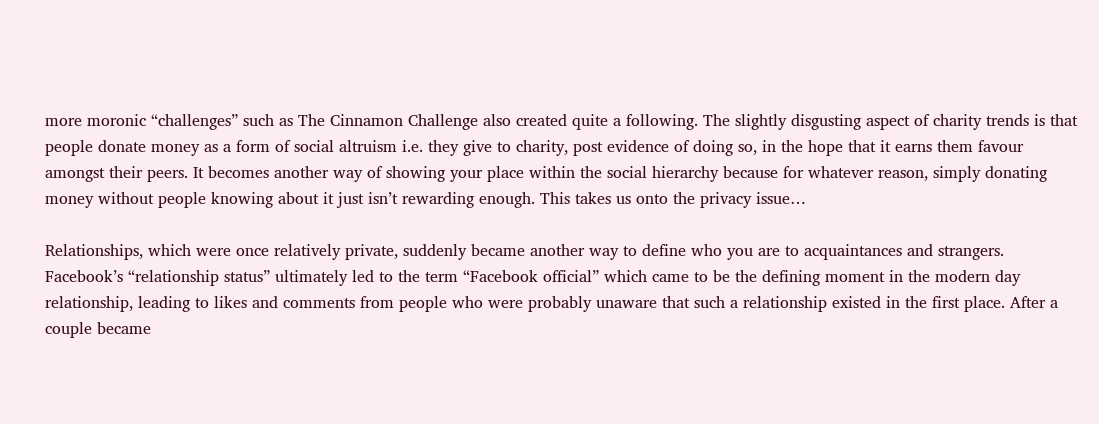more moronic “challenges” such as The Cinnamon Challenge also created quite a following. The slightly disgusting aspect of charity trends is that people donate money as a form of social altruism i.e. they give to charity, post evidence of doing so, in the hope that it earns them favour amongst their peers. It becomes another way of showing your place within the social hierarchy because for whatever reason, simply donating money without people knowing about it just isn’t rewarding enough. This takes us onto the privacy issue…

Relationships, which were once relatively private, suddenly became another way to define who you are to acquaintances and strangers. Facebook’s “relationship status” ultimately led to the term “Facebook official” which came to be the defining moment in the modern day relationship, leading to likes and comments from people who were probably unaware that such a relationship existed in the first place. After a couple became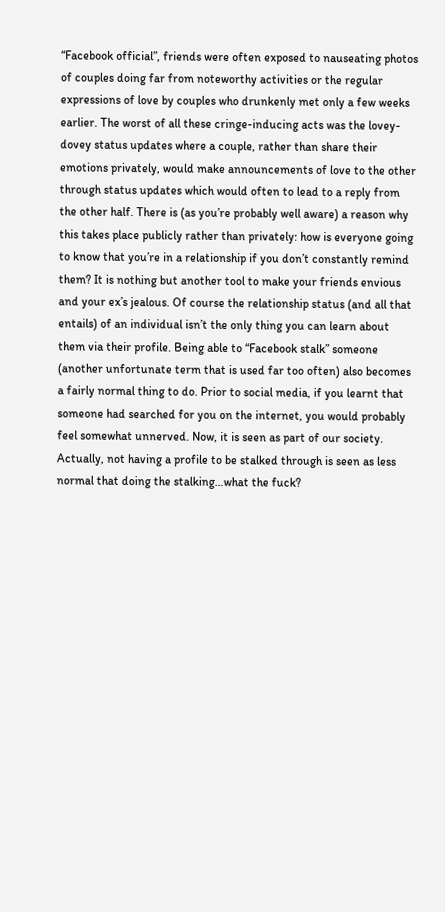“Facebook official”, friends were often exposed to nauseating photos of couples doing far from noteworthy activities or the regular expressions of love by couples who drunkenly met only a few weeks earlier. The worst of all these cringe-inducing acts was the lovey-dovey status updates where a couple, rather than share their emotions privately, would make announcements of love to the other through status updates which would often to lead to a reply from the other half. There is (as you’re probably well aware) a reason why this takes place publicly rather than privately: how is everyone going to know that you’re in a relationship if you don’t constantly remind them? It is nothing but another tool to make your friends envious and your ex’s jealous. Of course the relationship status (and all that entails) of an individual isn’t the only thing you can learn about them via their profile. Being able to “Facebook stalk” someone (another unfortunate term that is used far too often) also becomes a fairly normal thing to do. Prior to social media, if you learnt that someone had searched for you on the internet, you would probably feel somewhat unnerved. Now, it is seen as part of our society. Actually, not having a profile to be stalked through is seen as less normal that doing the stalking…what the fuck?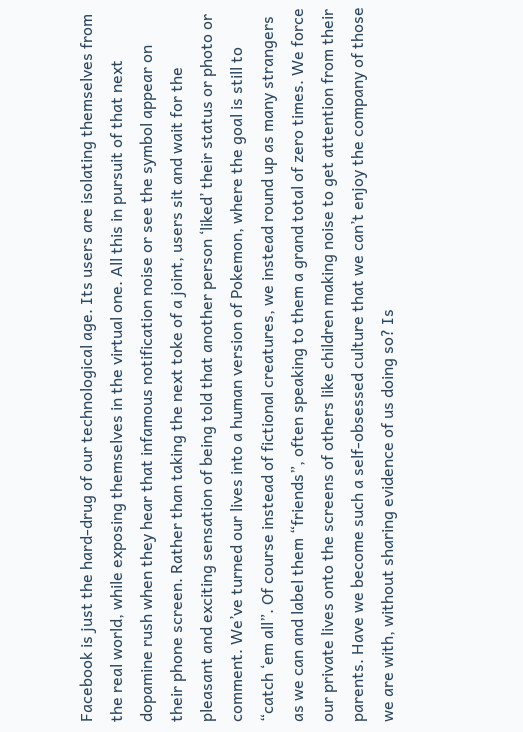Facebook is just the hard-drug of our technological age. Its users are isolating themselves from the real world, while exposing themselves in the virtual one. All this in pursuit of that next dopamine rush when they hear that infamous notification noise or see the symbol appear on their phone screen. Rather than taking the next toke of a joint, users sit and wait for the pleasant and exciting sensation of being told that another person ‘liked’ their status or photo or comment. We’ve turned our lives into a human version of Pokemon, where the goal is still to “catch ‘em all”. Of course instead of fictional creatures, we instead round up as many strangers as we can and label them “friends”, often speaking to them a grand total of zero times. We force our private lives onto the screens of others like children making noise to get attention from their parents. Have we become such a self-obsessed culture that we can’t enjoy the company of those we are with, without sharing evidence of us doing so? Is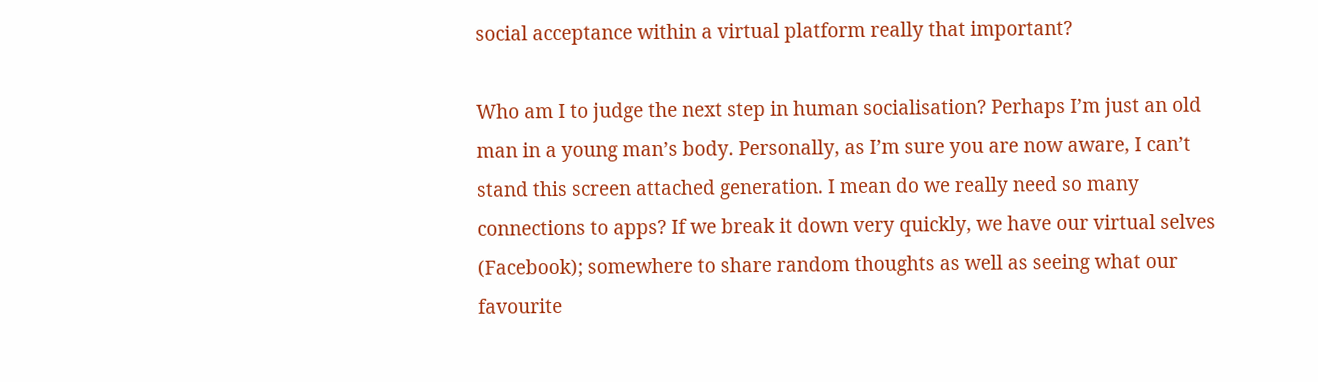social acceptance within a virtual platform really that important?

Who am I to judge the next step in human socialisation? Perhaps I’m just an old man in a young man’s body. Personally, as I’m sure you are now aware, I can’t stand this screen attached generation. I mean do we really need so many connections to apps? If we break it down very quickly, we have our virtual selves (Facebook); somewhere to share random thoughts as well as seeing what our favourite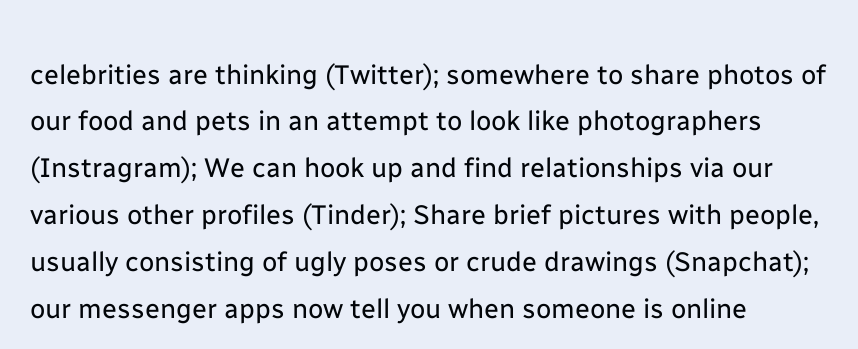celebrities are thinking (Twitter); somewhere to share photos of our food and pets in an attempt to look like photographers (Instragram); We can hook up and find relationships via our various other profiles (Tinder); Share brief pictures with people, usually consisting of ugly poses or crude drawings (Snapchat); our messenger apps now tell you when someone is online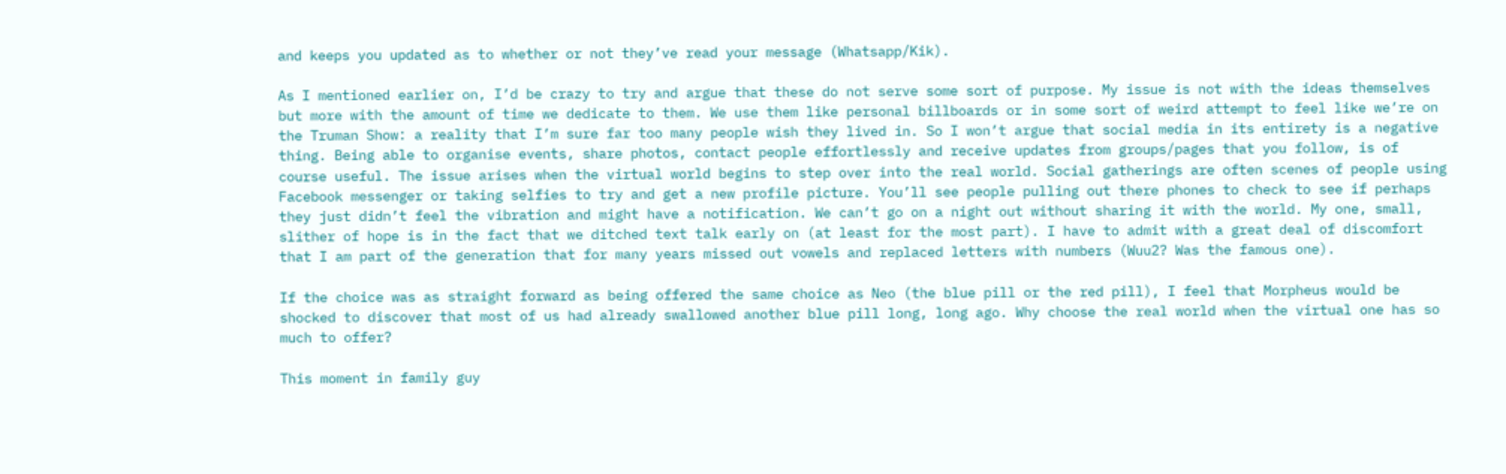and keeps you updated as to whether or not they’ve read your message (Whatsapp/Kik).

As I mentioned earlier on, I’d be crazy to try and argue that these do not serve some sort of purpose. My issue is not with the ideas themselves but more with the amount of time we dedicate to them. We use them like personal billboards or in some sort of weird attempt to feel like we’re on the Truman Show: a reality that I’m sure far too many people wish they lived in. So I won’t argue that social media in its entirety is a negative thing. Being able to organise events, share photos, contact people effortlessly and receive updates from groups/pages that you follow, is of course useful. The issue arises when the virtual world begins to step over into the real world. Social gatherings are often scenes of people using Facebook messenger or taking selfies to try and get a new profile picture. You’ll see people pulling out there phones to check to see if perhaps they just didn’t feel the vibration and might have a notification. We can’t go on a night out without sharing it with the world. My one, small, slither of hope is in the fact that we ditched text talk early on (at least for the most part). I have to admit with a great deal of discomfort that I am part of the generation that for many years missed out vowels and replaced letters with numbers (Wuu2? Was the famous one).

If the choice was as straight forward as being offered the same choice as Neo (the blue pill or the red pill), I feel that Morpheus would be shocked to discover that most of us had already swallowed another blue pill long, long ago. Why choose the real world when the virtual one has so much to offer?

This moment in family guy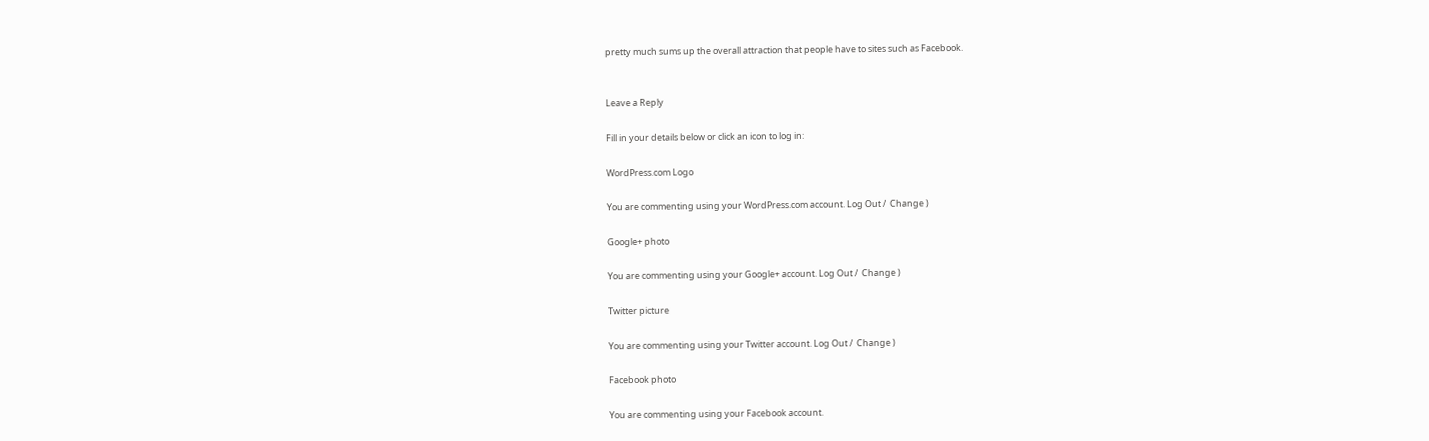pretty much sums up the overall attraction that people have to sites such as Facebook.


Leave a Reply

Fill in your details below or click an icon to log in:

WordPress.com Logo

You are commenting using your WordPress.com account. Log Out /  Change )

Google+ photo

You are commenting using your Google+ account. Log Out /  Change )

Twitter picture

You are commenting using your Twitter account. Log Out /  Change )

Facebook photo

You are commenting using your Facebook account.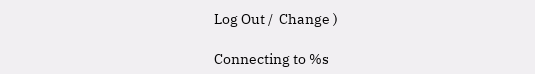Log Out /  Change )

Connecting to %s